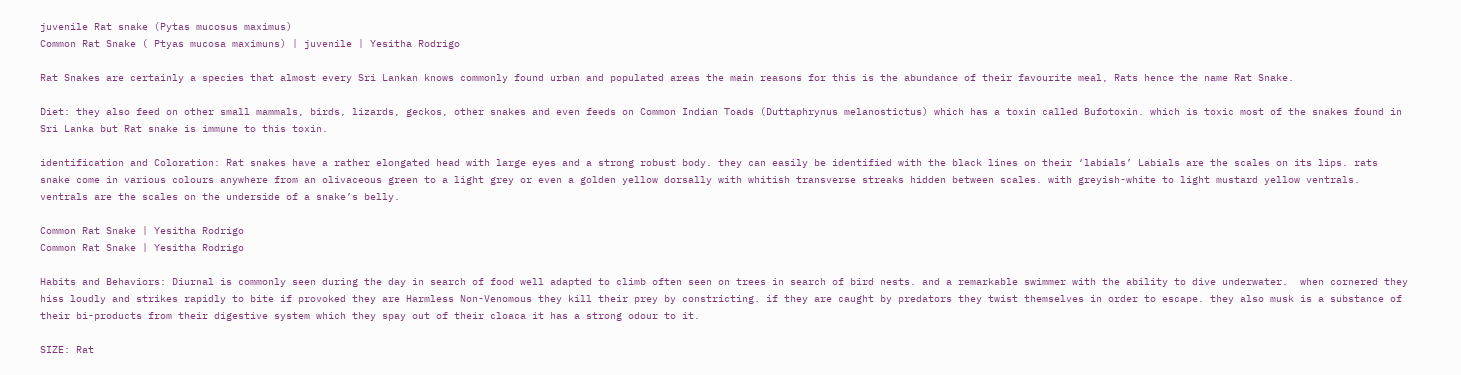juvenile Rat snake (Pytas mucosus maximus)
Common Rat Snake ( Ptyas mucosa maximuns) | juvenile | Yesitha Rodrigo

Rat Snakes are certainly a species that almost every Sri Lankan knows commonly found urban and populated areas the main reasons for this is the abundance of their favourite meal, Rats hence the name Rat Snake.

Diet: they also feed on other small mammals, birds, lizards, geckos, other snakes and even feeds on Common Indian Toads (Duttaphrynus melanostictus) which has a toxin called Bufotoxin. which is toxic most of the snakes found in Sri Lanka but Rat snake is immune to this toxin.

identification and Coloration: Rat snakes have a rather elongated head with large eyes and a strong robust body. they can easily be identified with the black lines on their ‘labials’ Labials are the scales on its lips. rats snake come in various colours anywhere from an olivaceous green to a light grey or even a golden yellow dorsally with whitish transverse streaks hidden between scales. with greyish-white to light mustard yellow ventrals.  ventrals are the scales on the underside of a snake’s belly.

Common Rat Snake | Yesitha Rodrigo
Common Rat Snake | Yesitha Rodrigo

Habits and Behaviors: Diurnal is commonly seen during the day in search of food well adapted to climb often seen on trees in search of bird nests. and a remarkable swimmer with the ability to dive underwater.  when cornered they hiss loudly and strikes rapidly to bite if provoked they are Harmless Non-Venomous they kill their prey by constricting. if they are caught by predators they twist themselves in order to escape. they also musk is a substance of their bi-products from their digestive system which they spay out of their cloaca it has a strong odour to it.

SIZE: Rat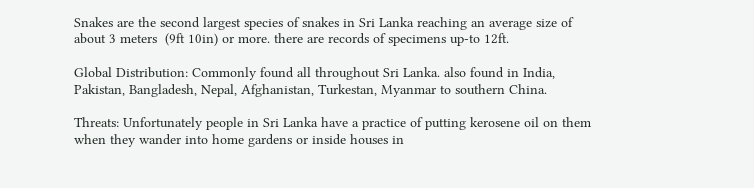Snakes are the second largest species of snakes in Sri Lanka reaching an average size of about 3 meters  (9ft 10in) or more. there are records of specimens up-to 12ft.

Global Distribution: Commonly found all throughout Sri Lanka. also found in India, Pakistan, Bangladesh, Nepal, Afghanistan, Turkestan, Myanmar to southern China.

Threats: Unfortunately people in Sri Lanka have a practice of putting kerosene oil on them when they wander into home gardens or inside houses in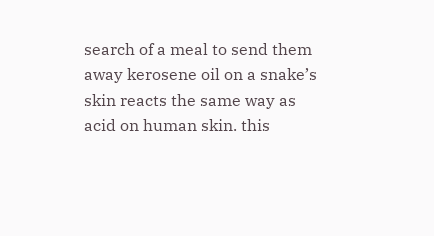search of a meal to send them away kerosene oil on a snake’s skin reacts the same way as acid on human skin. this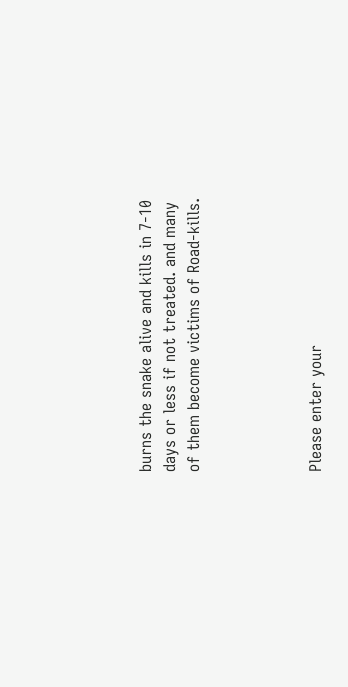burns the snake alive and kills in 7-10 days or less if not treated. and many of them become victims of Road-kills.




Please enter your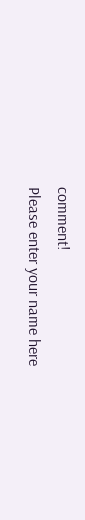comment!
Please enter your name here